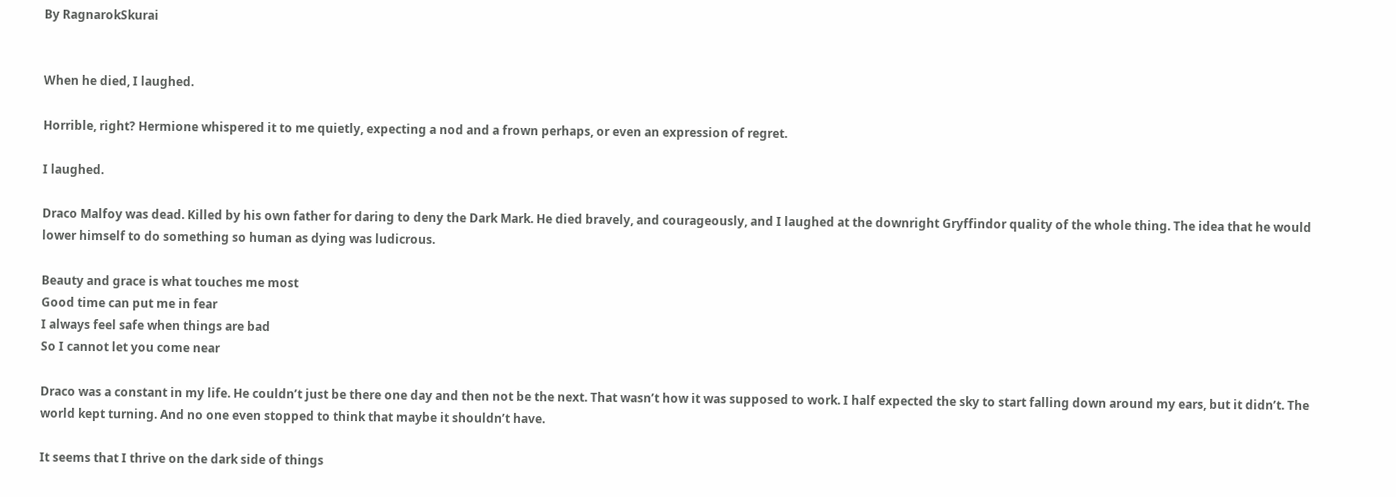By RagnarokSkurai


When he died, I laughed.

Horrible, right? Hermione whispered it to me quietly, expecting a nod and a frown perhaps, or even an expression of regret.

I laughed.

Draco Malfoy was dead. Killed by his own father for daring to deny the Dark Mark. He died bravely, and courageously, and I laughed at the downright Gryffindor quality of the whole thing. The idea that he would lower himself to do something so human as dying was ludicrous.

Beauty and grace is what touches me most
Good time can put me in fear
I always feel safe when things are bad
So I cannot let you come near

Draco was a constant in my life. He couldn’t just be there one day and then not be the next. That wasn’t how it was supposed to work. I half expected the sky to start falling down around my ears, but it didn’t. The world kept turning. And no one even stopped to think that maybe it shouldn’t have.

It seems that I thrive on the dark side of things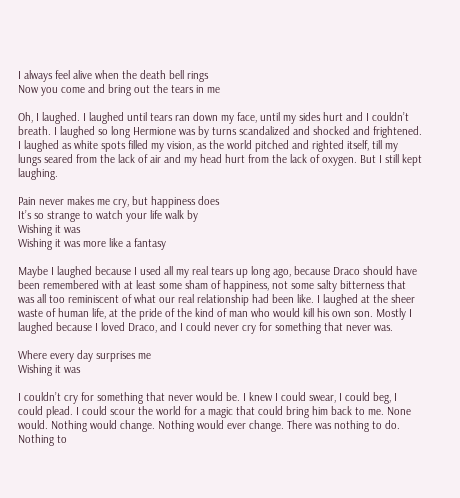I always feel alive when the death bell rings
Now you come and bring out the tears in me

Oh, I laughed. I laughed until tears ran down my face, until my sides hurt and I couldn’t breath. I laughed so long Hermione was by turns scandalized and shocked and frightened. I laughed as white spots filled my vision, as the world pitched and righted itself, till my lungs seared from the lack of air and my head hurt from the lack of oxygen. But I still kept laughing.

Pain never makes me cry, but happiness does
It’s so strange to watch your life walk by
Wishing it was
Wishing it was more like a fantasy

Maybe I laughed because I used all my real tears up long ago, because Draco should have been remembered with at least some sham of happiness, not some salty bitterness that was all too reminiscent of what our real relationship had been like. I laughed at the sheer waste of human life, at the pride of the kind of man who would kill his own son. Mostly I laughed because I loved Draco, and I could never cry for something that never was.

Where every day surprises me
Wishing it was

I couldn’t cry for something that never would be. I knew I could swear, I could beg, I could plead. I could scour the world for a magic that could bring him back to me. None would. Nothing would change. Nothing would ever change. There was nothing to do. Nothing to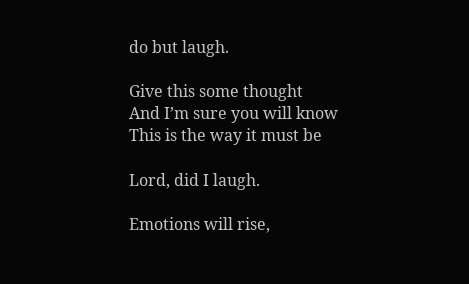do but laugh.

Give this some thought
And I’m sure you will know
This is the way it must be

Lord, did I laugh.

Emotions will rise,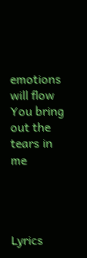emotions will flow
You bring out the tears in me




Lyrics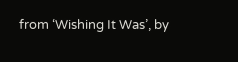from ‘Wishing It Was’, by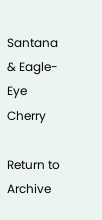Santana & Eagle-Eye Cherry

Return to Archive